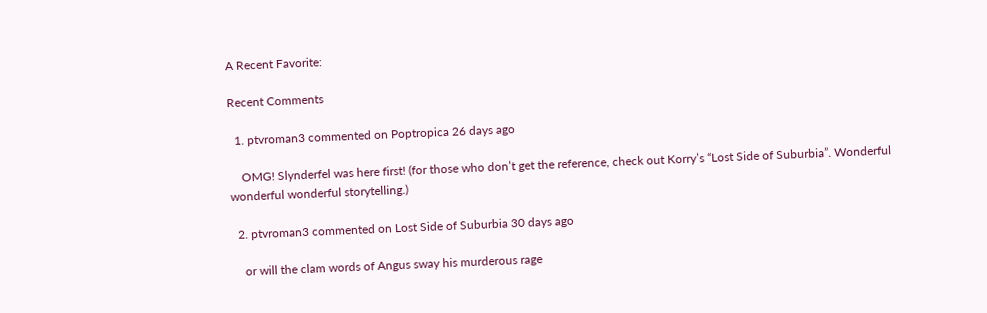A Recent Favorite:

Recent Comments

  1. ptvroman3 commented on Poptropica 26 days ago

    OMG! Slynderfel was here first! (for those who don’t get the reference, check out Korry’s “Lost Side of Suburbia”. Wonderful wonderful wonderful storytelling.)

  2. ptvroman3 commented on Lost Side of Suburbia 30 days ago

    or will the clam words of Angus sway his murderous rage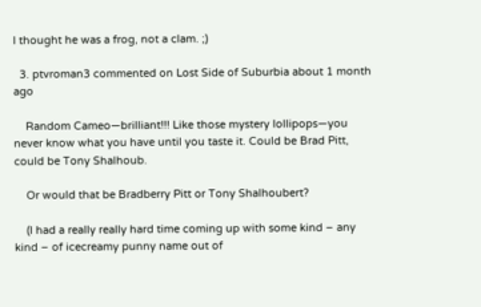I thought he was a frog, not a clam. ;)

  3. ptvroman3 commented on Lost Side of Suburbia about 1 month ago

    Random Cameo—brilliant!!! Like those mystery lollipops—you never know what you have until you taste it. Could be Brad Pitt, could be Tony Shalhoub.

    Or would that be Bradberry Pitt or Tony Shalhoubert?

    (I had a really really hard time coming up with some kind – any kind – of icecreamy punny name out of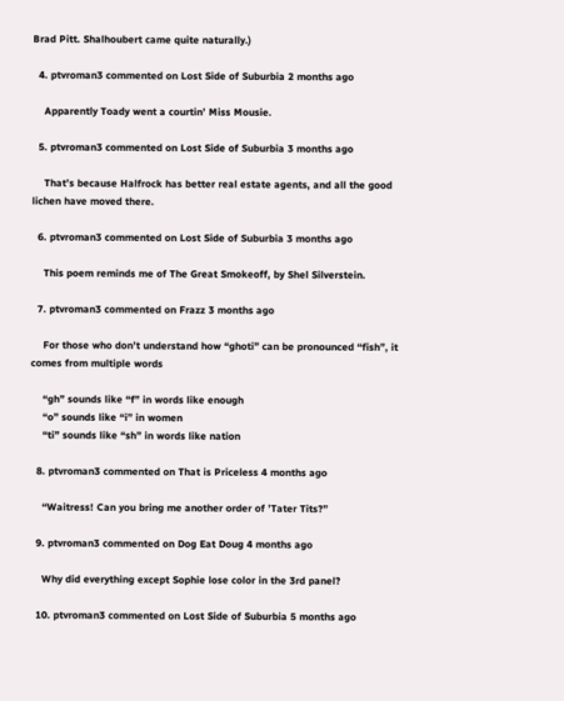Brad Pitt. Shalhoubert came quite naturally.)

  4. ptvroman3 commented on Lost Side of Suburbia 2 months ago

    Apparently Toady went a courtin’ Miss Mousie.

  5. ptvroman3 commented on Lost Side of Suburbia 3 months ago

    That’s because Halfrock has better real estate agents, and all the good lichen have moved there.

  6. ptvroman3 commented on Lost Side of Suburbia 3 months ago

    This poem reminds me of The Great Smokeoff, by Shel Silverstein.

  7. ptvroman3 commented on Frazz 3 months ago

    For those who don’t understand how “ghoti” can be pronounced “fish”, it comes from multiple words

    “gh” sounds like “f” in words like enough
    “o” sounds like “i” in women
    “ti” sounds like “sh” in words like nation

  8. ptvroman3 commented on That is Priceless 4 months ago

    “Waitress! Can you bring me another order of ’Tater Tits?”

  9. ptvroman3 commented on Dog Eat Doug 4 months ago

    Why did everything except Sophie lose color in the 3rd panel?

  10. ptvroman3 commented on Lost Side of Suburbia 5 months ago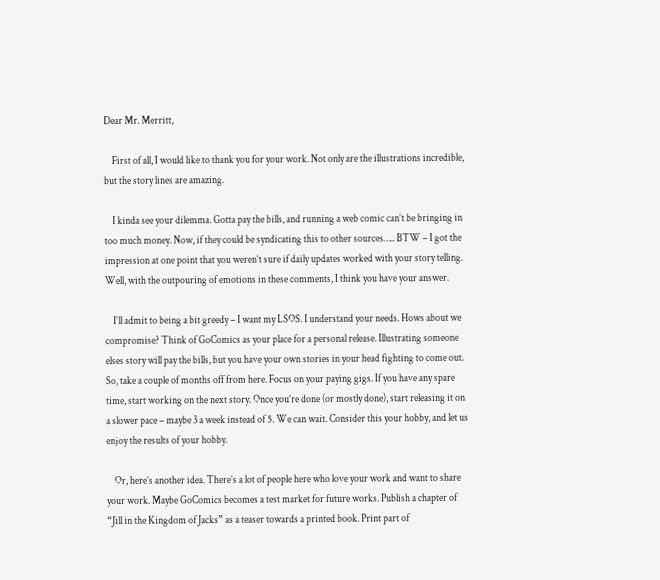Dear Mr. Merritt,

    First of all, I would like to thank you for your work. Not only are the illustrations incredible, but the story lines are amazing.

    I kinda see your dilemma. Gotta pay the bills, and running a web comic can’t be bringing in too much money. Now, if they could be syndicating this to other sources….. BTW – I got the impression at one point that you weren’t sure if daily updates worked with your story telling. Well, with the outpouring of emotions in these comments, I think you have your answer.

    I’ll admit to being a bit greedy – I want my LSOS. I understand your needs. Hows about we compromise? Think of GoComics as your place for a personal release. Illustrating someone elses story will pay the bills, but you have your own stories in your head fighting to come out. So, take a couple of months off from here. Focus on your paying gigs. If you have any spare time, start working on the next story. Once you’re done (or mostly done), start releasing it on a slower pace – maybe 3 a week instead of 5. We can wait. Consider this your hobby, and let us enjoy the results of your hobby.

    Or, here’s another idea. There’s a lot of people here who love your work and want to share your work. Maybe GoComics becomes a test market for future works. Publish a chapter of “Jill in the Kingdom of Jacks” as a teaser towards a printed book. Print part of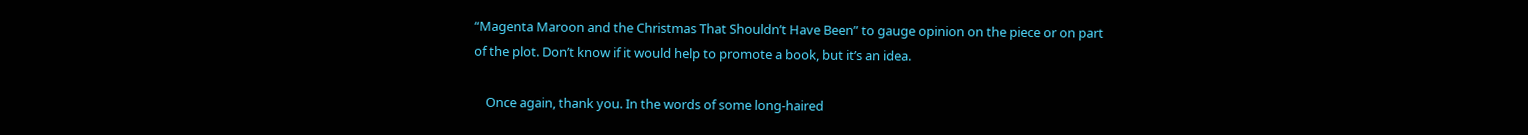“Magenta Maroon and the Christmas That Shouldn’t Have Been” to gauge opinion on the piece or on part of the plot. Don’t know if it would help to promote a book, but it’s an idea.

    Once again, thank you. In the words of some long-haired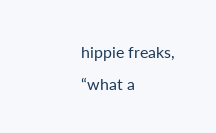hippie freaks, “what a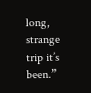long, strange trip it’s been.”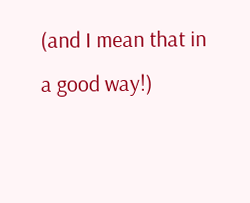(and I mean that in a good way!)